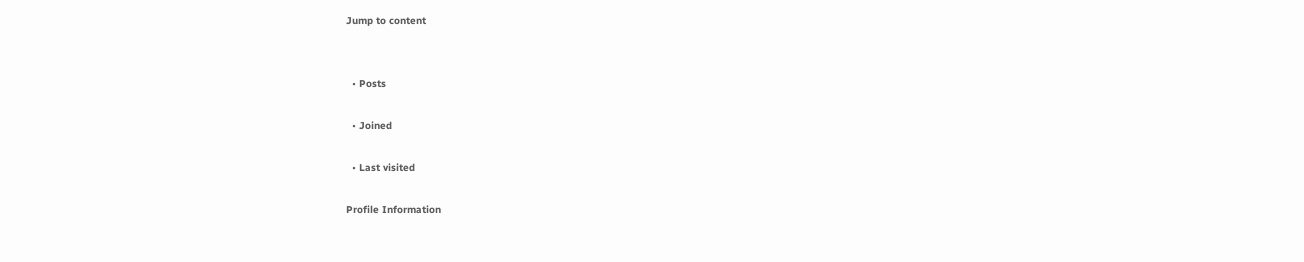Jump to content


  • Posts

  • Joined

  • Last visited

Profile Information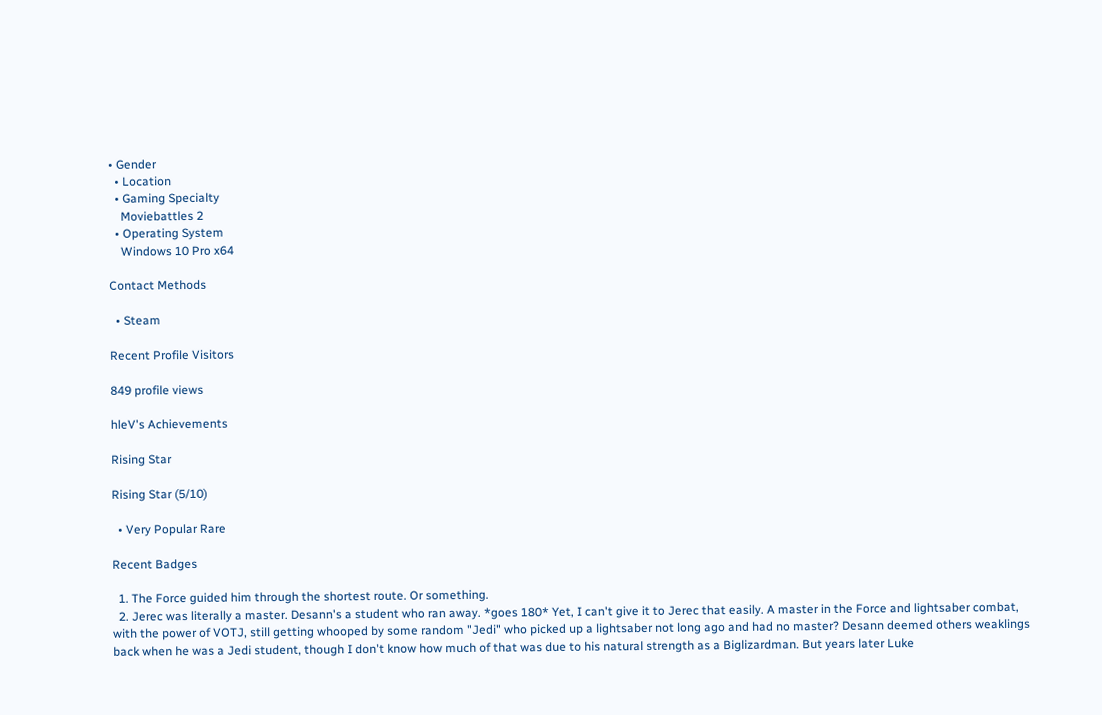• Gender
  • Location
  • Gaming Specialty
    Moviebattles 2
  • Operating System
    Windows 10 Pro x64

Contact Methods

  • Steam

Recent Profile Visitors

849 profile views

hleV's Achievements

Rising Star

Rising Star (5/10)

  • Very Popular Rare

Recent Badges

  1. The Force guided him through the shortest route. Or something.
  2. Jerec was literally a master. Desann's a student who ran away. *goes 180* Yet, I can't give it to Jerec that easily. A master in the Force and lightsaber combat, with the power of VOTJ, still getting whooped by some random "Jedi" who picked up a lightsaber not long ago and had no master? Desann deemed others weaklings back when he was a Jedi student, though I don't know how much of that was due to his natural strength as a Biglizardman. But years later Luke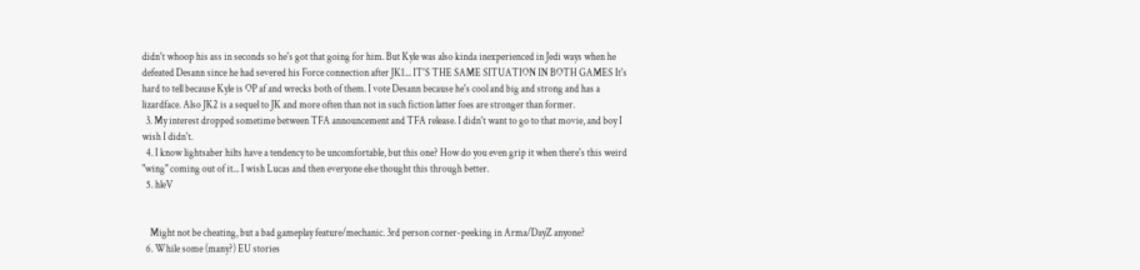didn't whoop his ass in seconds so he's got that going for him. But Kyle was also kinda inexperienced in Jedi ways when he defeated Desann since he had severed his Force connection after JK1... IT'S THE SAME SITUATION IN BOTH GAMES It's hard to tell because Kyle is OP af and wrecks both of them. I vote Desann because he's cool and big and strong and has a lizardface. Also JK2 is a sequel to JK and more often than not in such fiction latter foes are stronger than former.
  3. My interest dropped sometime between TFA announcement and TFA release. I didn't want to go to that movie, and boy I wish I didn't.
  4. I know lightsaber hilts have a tendency to be uncomfortable, but this one? How do you even grip it when there's this weird "wing" coming out of it... I wish Lucas and then everyone else thought this through better.
  5. hleV


    Might not be cheating, but a bad gameplay feature/mechanic. 3rd person corner-peeking in Arma/DayZ anyone?
  6. While some (many?) EU stories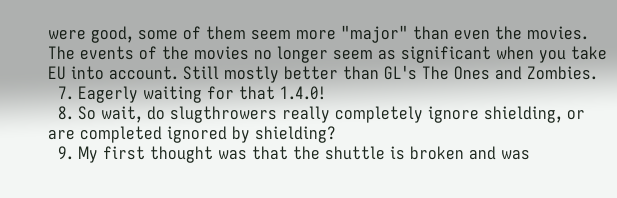were good, some of them seem more "major" than even the movies. The events of the movies no longer seem as significant when you take EU into account. Still mostly better than GL's The Ones and Zombies.
  7. Eagerly waiting for that 1.4.0!
  8. So wait, do slugthrowers really completely ignore shielding, or are completed ignored by shielding?
  9. My first thought was that the shuttle is broken and was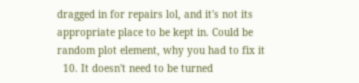dragged in for repairs lol, and it's not its appropriate place to be kept in. Could be random plot element, why you had to fix it
  10. It doesn't need to be turned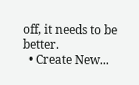off, it needs to be better.
  • Create New...